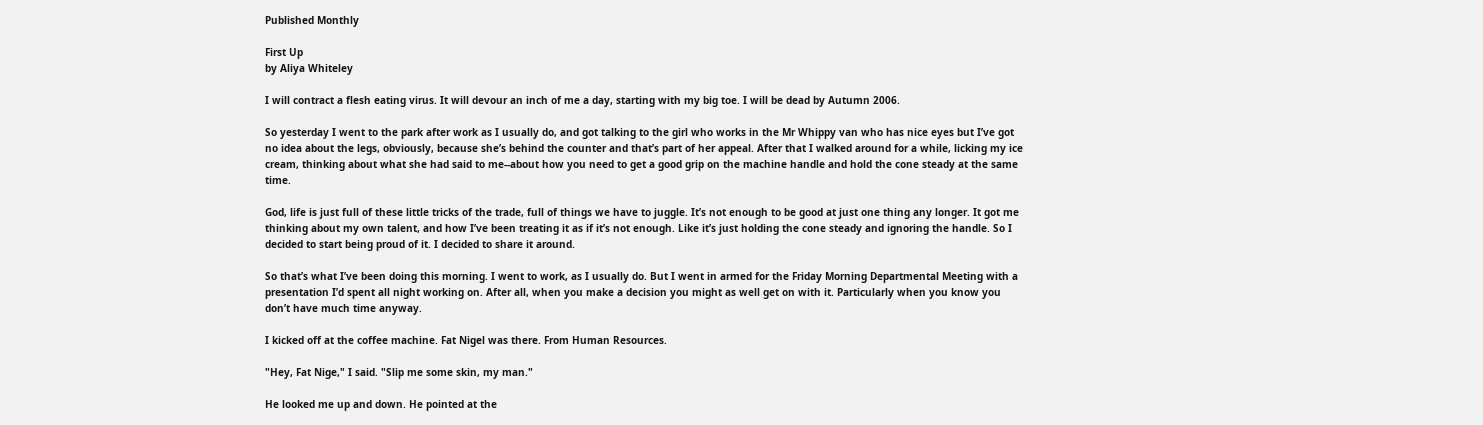Published Monthly

First Up
by Aliya Whiteley

I will contract a flesh eating virus. It will devour an inch of me a day, starting with my big toe. I will be dead by Autumn 2006.

So yesterday I went to the park after work as I usually do, and got talking to the girl who works in the Mr Whippy van who has nice eyes but I’ve got no idea about the legs, obviously, because she’s behind the counter and that’s part of her appeal. After that I walked around for a while, licking my ice cream, thinking about what she had said to me--about how you need to get a good grip on the machine handle and hold the cone steady at the same time.

God, life is just full of these little tricks of the trade, full of things we have to juggle. It’s not enough to be good at just one thing any longer. It got me thinking about my own talent, and how I’ve been treating it as if it’s not enough. Like it’s just holding the cone steady and ignoring the handle. So I decided to start being proud of it. I decided to share it around.

So that’s what I’ve been doing this morning. I went to work, as I usually do. But I went in armed for the Friday Morning Departmental Meeting with a presentation I’d spent all night working on. After all, when you make a decision you might as well get on with it. Particularly when you know you don’t have much time anyway.

I kicked off at the coffee machine. Fat Nigel was there. From Human Resources.

"Hey, Fat Nige," I said. "Slip me some skin, my man."

He looked me up and down. He pointed at the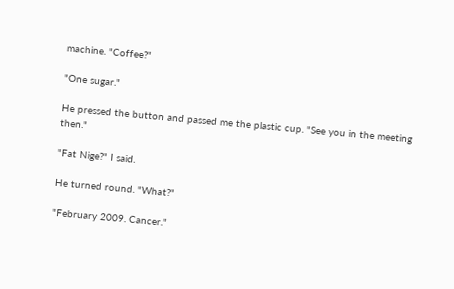machine. "Coffee?"

"One sugar."

He pressed the button and passed me the plastic cup. "See you in the meeting then."

"Fat Nige?" I said.

He turned round. "What?"

"February 2009. Cancer."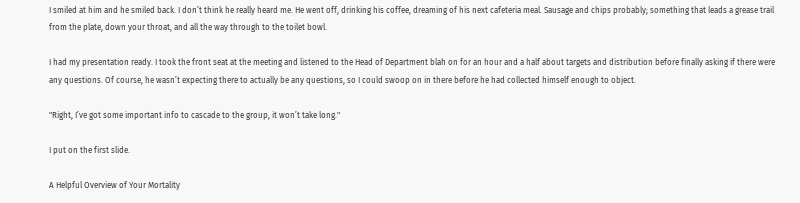I smiled at him and he smiled back. I don’t think he really heard me. He went off, drinking his coffee, dreaming of his next cafeteria meal. Sausage and chips probably; something that leads a grease trail from the plate, down your throat, and all the way through to the toilet bowl.

I had my presentation ready. I took the front seat at the meeting and listened to the Head of Department blah on for an hour and a half about targets and distribution before finally asking if there were any questions. Of course, he wasn’t expecting there to actually be any questions, so I could swoop on in there before he had collected himself enough to object.

"Right, I’ve got some important info to cascade to the group, it won’t take long."

I put on the first slide.

A Helpful Overview of Your Mortality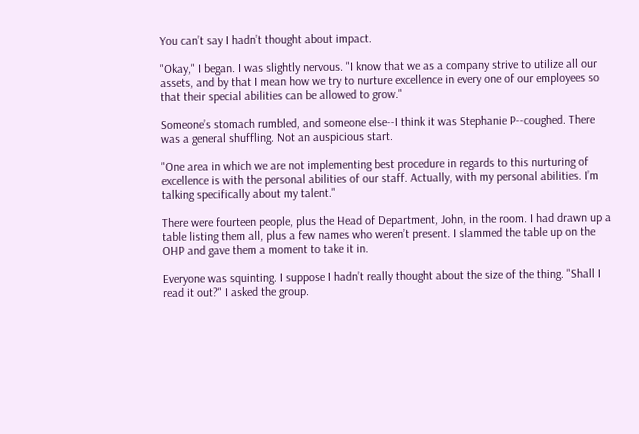You can’t say I hadn’t thought about impact.

"Okay," I began. I was slightly nervous. "I know that we as a company strive to utilize all our assets, and by that I mean how we try to nurture excellence in every one of our employees so that their special abilities can be allowed to grow."

Someone’s stomach rumbled, and someone else--I think it was Stephanie P--coughed. There was a general shuffling. Not an auspicious start.

"One area in which we are not implementing best procedure in regards to this nurturing of excellence is with the personal abilities of our staff. Actually, with my personal abilities. I’m talking specifically about my talent."

There were fourteen people, plus the Head of Department, John, in the room. I had drawn up a table listing them all, plus a few names who weren’t present. I slammed the table up on the OHP and gave them a moment to take it in.

Everyone was squinting. I suppose I hadn’t really thought about the size of the thing. "Shall I read it out?" I asked the group.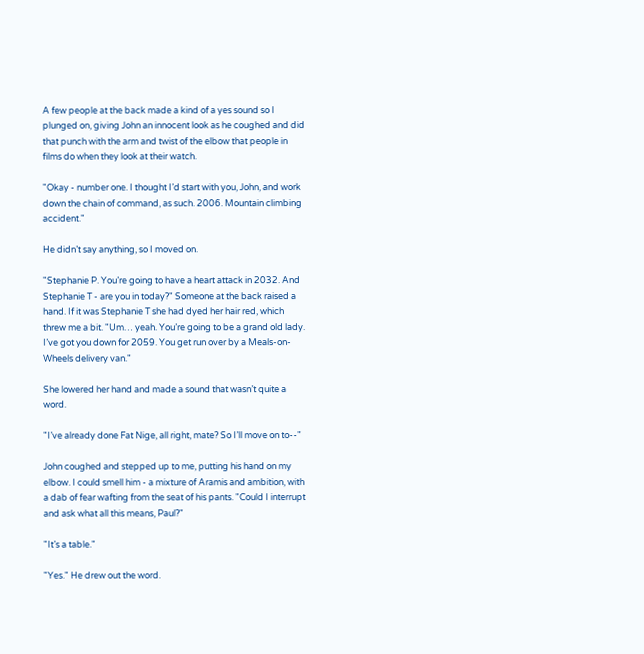A few people at the back made a kind of a yes sound so I plunged on, giving John an innocent look as he coughed and did that punch with the arm and twist of the elbow that people in films do when they look at their watch.

"Okay - number one. I thought I’d start with you, John, and work down the chain of command, as such. 2006. Mountain climbing accident."

He didn’t say anything, so I moved on.

"Stephanie P. You’re going to have a heart attack in 2032. And Stephanie T - are you in today?" Someone at the back raised a hand. If it was Stephanie T she had dyed her hair red, which threw me a bit. "Um… yeah. You’re going to be a grand old lady. I’ve got you down for 2059. You get run over by a Meals-on-Wheels delivery van."

She lowered her hand and made a sound that wasn’t quite a word.

"I’ve already done Fat Nige, all right, mate? So I’ll move on to--"

John coughed and stepped up to me, putting his hand on my elbow. I could smell him - a mixture of Aramis and ambition, with a dab of fear wafting from the seat of his pants. "Could I interrupt and ask what all this means, Paul?"

"It’s a table."

"Yes." He drew out the word.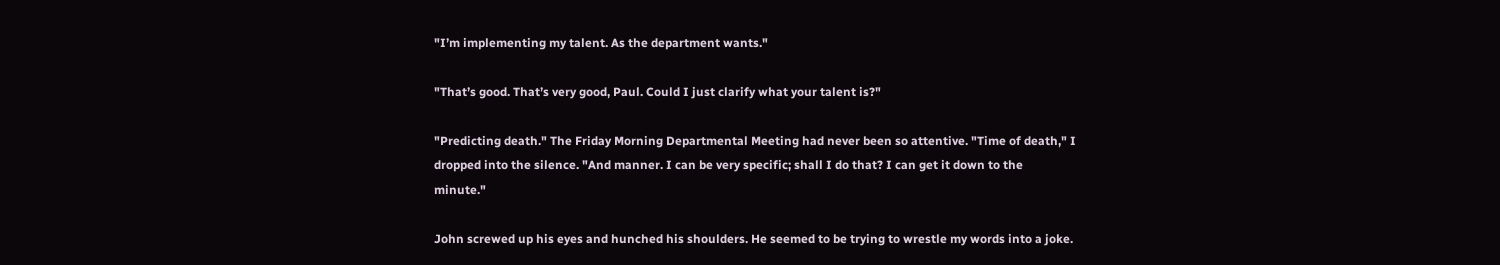"I’m implementing my talent. As the department wants."

"That’s good. That’s very good, Paul. Could I just clarify what your talent is?"

"Predicting death." The Friday Morning Departmental Meeting had never been so attentive. "Time of death," I dropped into the silence. "And manner. I can be very specific; shall I do that? I can get it down to the minute."

John screwed up his eyes and hunched his shoulders. He seemed to be trying to wrestle my words into a joke.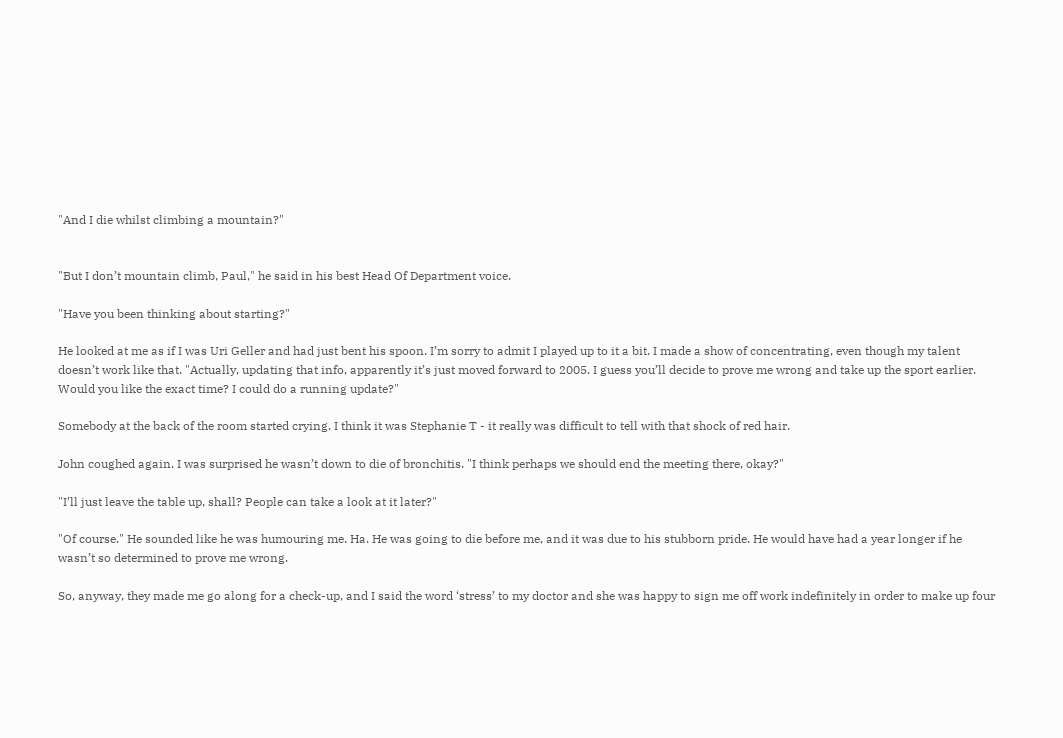"And I die whilst climbing a mountain?"


"But I don’t mountain climb, Paul," he said in his best Head Of Department voice.

"Have you been thinking about starting?"

He looked at me as if I was Uri Geller and had just bent his spoon. I’m sorry to admit I played up to it a bit. I made a show of concentrating, even though my talent doesn’t work like that. "Actually, updating that info, apparently it’s just moved forward to 2005. I guess you’ll decide to prove me wrong and take up the sport earlier. Would you like the exact time? I could do a running update?"

Somebody at the back of the room started crying. I think it was Stephanie T - it really was difficult to tell with that shock of red hair.

John coughed again. I was surprised he wasn’t down to die of bronchitis. "I think perhaps we should end the meeting there, okay?"

"I’ll just leave the table up, shall? People can take a look at it later?"

"Of course." He sounded like he was humouring me. Ha. He was going to die before me, and it was due to his stubborn pride. He would have had a year longer if he wasn’t so determined to prove me wrong.

So, anyway, they made me go along for a check-up, and I said the word ‘stress’ to my doctor and she was happy to sign me off work indefinitely in order to make up four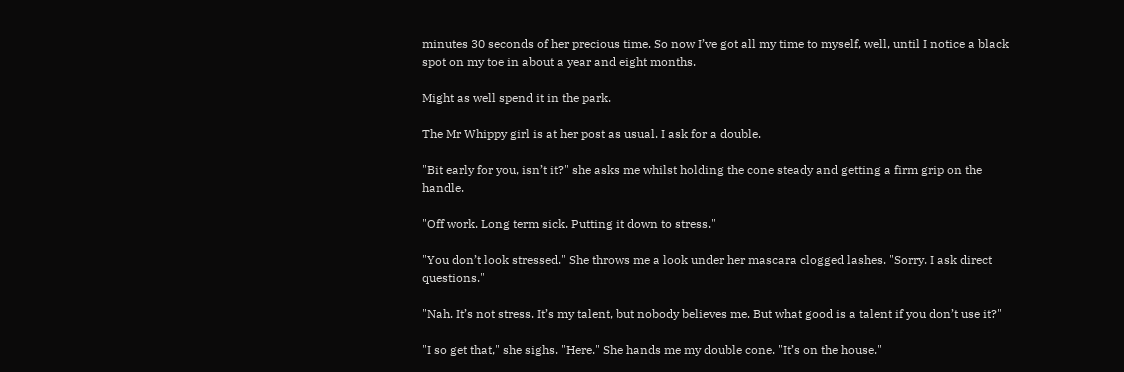minutes 30 seconds of her precious time. So now I’ve got all my time to myself, well, until I notice a black spot on my toe in about a year and eight months.

Might as well spend it in the park.

The Mr Whippy girl is at her post as usual. I ask for a double.

"Bit early for you, isn’t it?" she asks me whilst holding the cone steady and getting a firm grip on the handle.

"Off work. Long term sick. Putting it down to stress."

"You don’t look stressed." She throws me a look under her mascara clogged lashes. "Sorry. I ask direct questions."

"Nah. It’s not stress. It’s my talent, but nobody believes me. But what good is a talent if you don’t use it?"

"I so get that," she sighs. "Here." She hands me my double cone. "It’s on the house."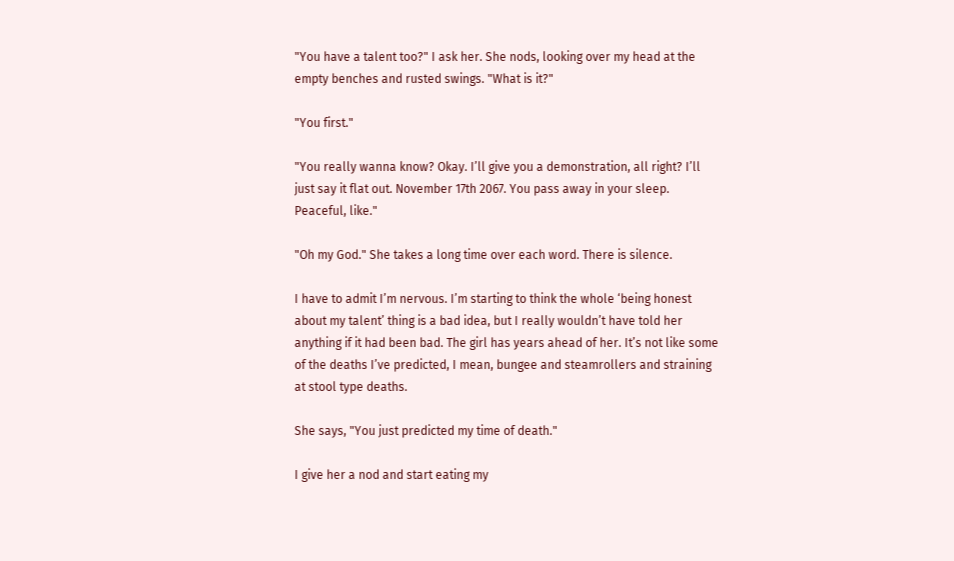"You have a talent too?" I ask her. She nods, looking over my head at the empty benches and rusted swings. "What is it?"

"You first."

"You really wanna know? Okay. I’ll give you a demonstration, all right? I’ll just say it flat out. November 17th 2067. You pass away in your sleep. Peaceful, like."

"Oh my God." She takes a long time over each word. There is silence.

I have to admit I’m nervous. I’m starting to think the whole ‘being honest about my talent’ thing is a bad idea, but I really wouldn’t have told her anything if it had been bad. The girl has years ahead of her. It’s not like some of the deaths I’ve predicted, I mean, bungee and steamrollers and straining at stool type deaths.

She says, "You just predicted my time of death."

I give her a nod and start eating my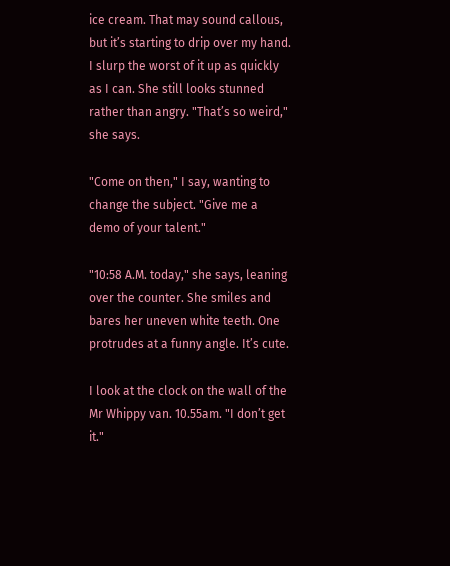ice cream. That may sound callous, but it’s starting to drip over my hand. I slurp the worst of it up as quickly as I can. She still looks stunned rather than angry. "That’s so weird," she says.

"Come on then," I say, wanting to change the subject. "Give me a demo of your talent."

"10:58 A.M. today," she says, leaning over the counter. She smiles and bares her uneven white teeth. One protrudes at a funny angle. It’s cute.

I look at the clock on the wall of the Mr Whippy van. 10.55am. "I don’t get it."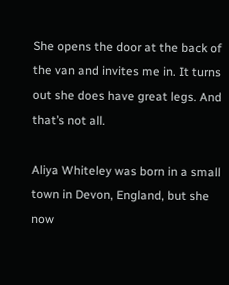She opens the door at the back of the van and invites me in. It turns out she does have great legs. And that’s not all.

Aliya Whiteley was born in a small town in Devon, England, but she now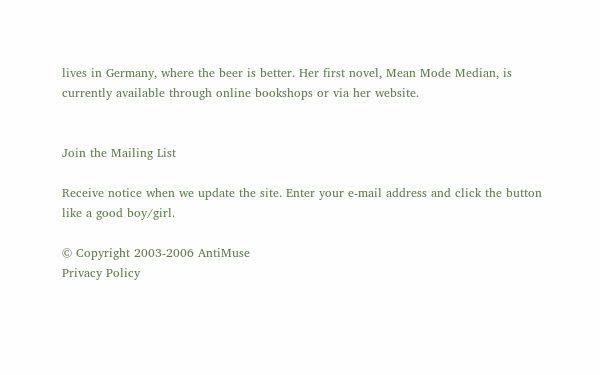lives in Germany, where the beer is better. Her first novel, Mean Mode Median, is currently available through online bookshops or via her website.


Join the Mailing List

Receive notice when we update the site. Enter your e-mail address and click the button like a good boy/girl.

© Copyright 2003-2006 AntiMuse
Privacy Policy